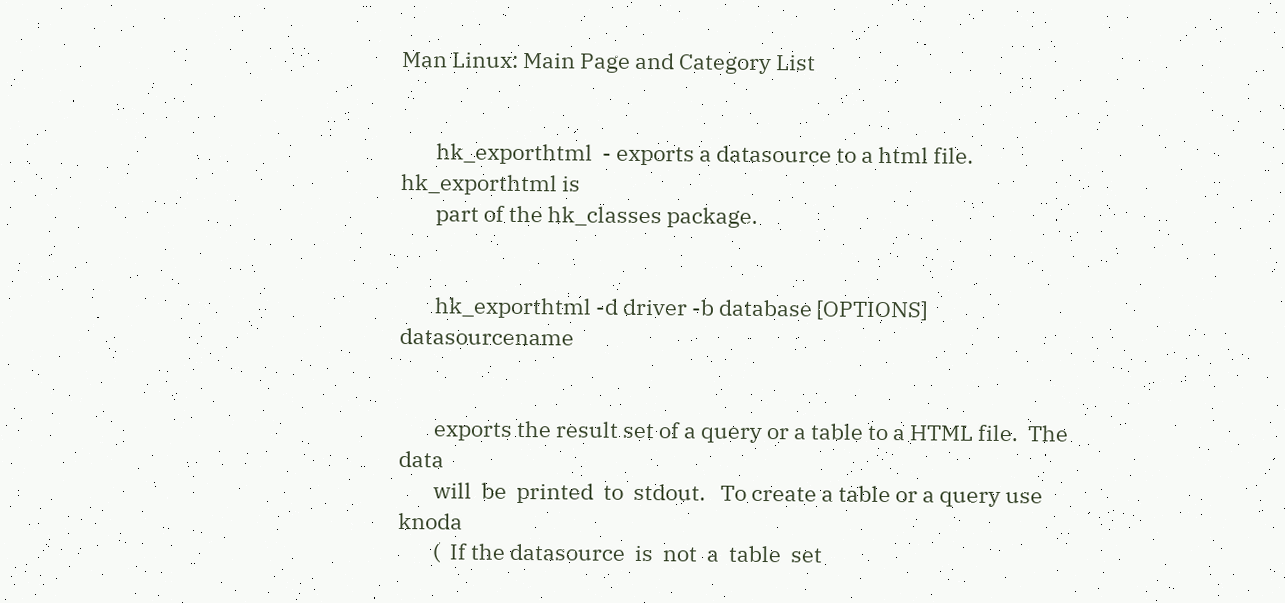Man Linux: Main Page and Category List


       hk_exporthtml  - exports a datasource to a html file.  hk_exporthtml is
       part of the hk_classes package.


       hk_exporthtml -d driver -b database [OPTIONS] datasourcename


       exports the result set of a query or a table to a HTML file.  The  data
       will  be  printed  to  stdout.   To create a table or a query use knoda
       (  If the datasource  is  not  a  table  set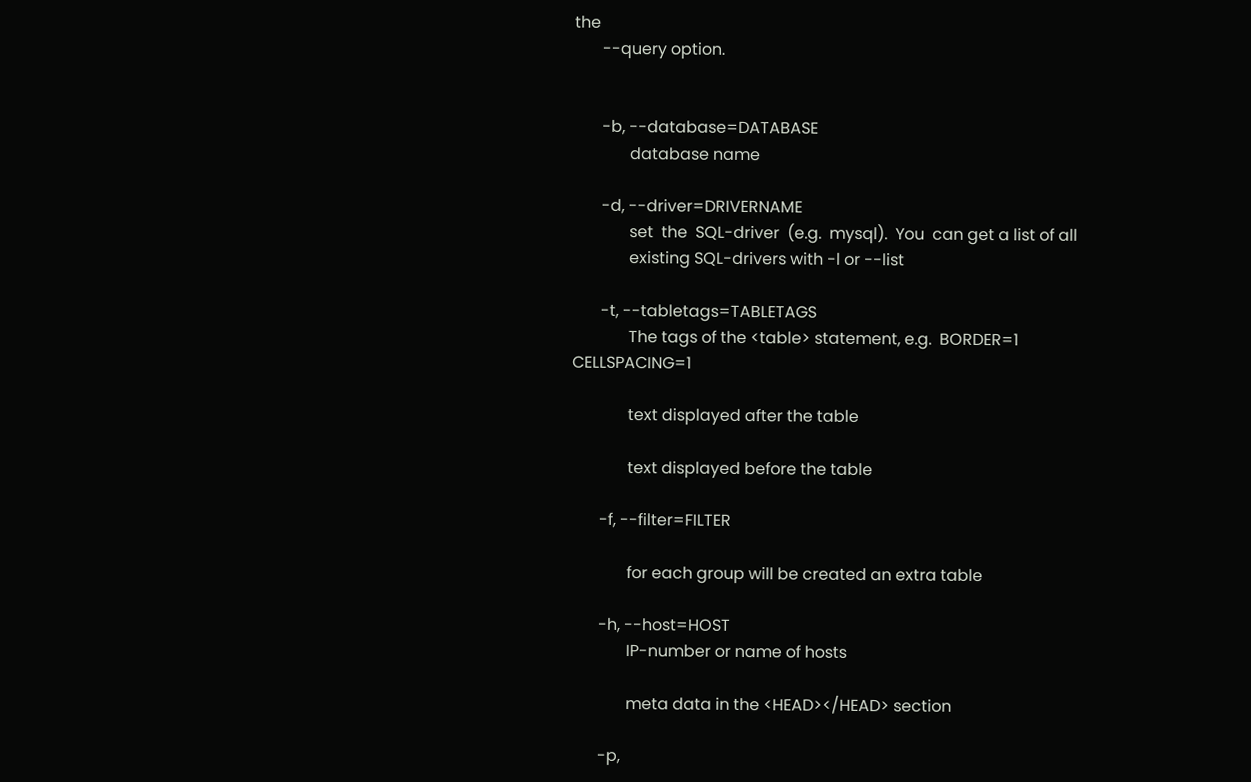the
       --query option.


       -b, --database=DATABASE
              database name

       -d, --driver=DRIVERNAME
              set  the  SQL-driver  (e.g.  mysql).  You  can get a list of all
              existing SQL-drivers with -l or --list

       -t, --tabletags=TABLETAGS
              The tags of the <table> statement, e.g.  BORDER=1 CELLSPACING=1

              text displayed after the table

              text displayed before the table

       -f, --filter=FILTER

              for each group will be created an extra table

       -h, --host=HOST
              IP-number or name of hosts

              meta data in the <HEAD></HEAD> section

       -p,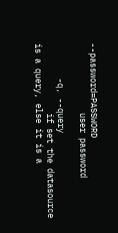--password=PASSWORD
              user password

       -q, --query
              if set the datasource is a query, else it is a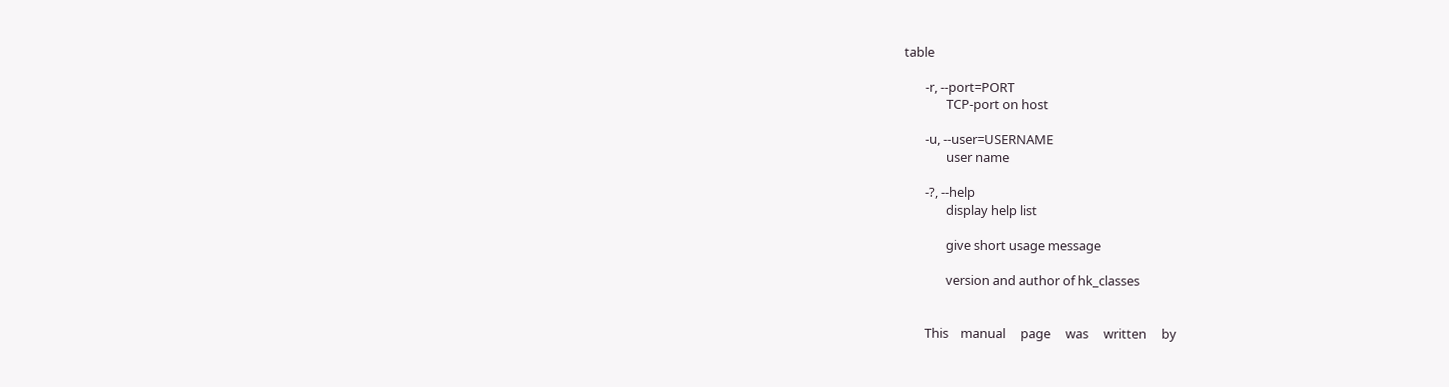table

       -r, --port=PORT
              TCP-port on host

       -u, --user=USERNAME
              user name

       -?, --help
              display help list

              give short usage message

              version and author of hk_classes


       This    manual     page     was     written     by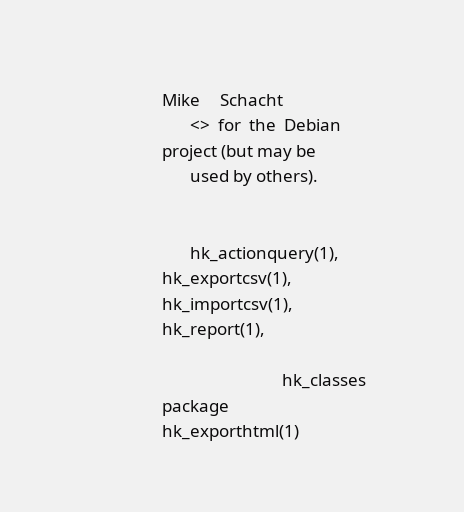Mike     Schacht
       <>  for  the  Debian  project (but may be
       used by others).


       hk_actionquery(1),  hk_exportcsv(1),   hk_importcsv(1),   hk_report(1),

                              hk_classes package              hk_exporthtml(1)